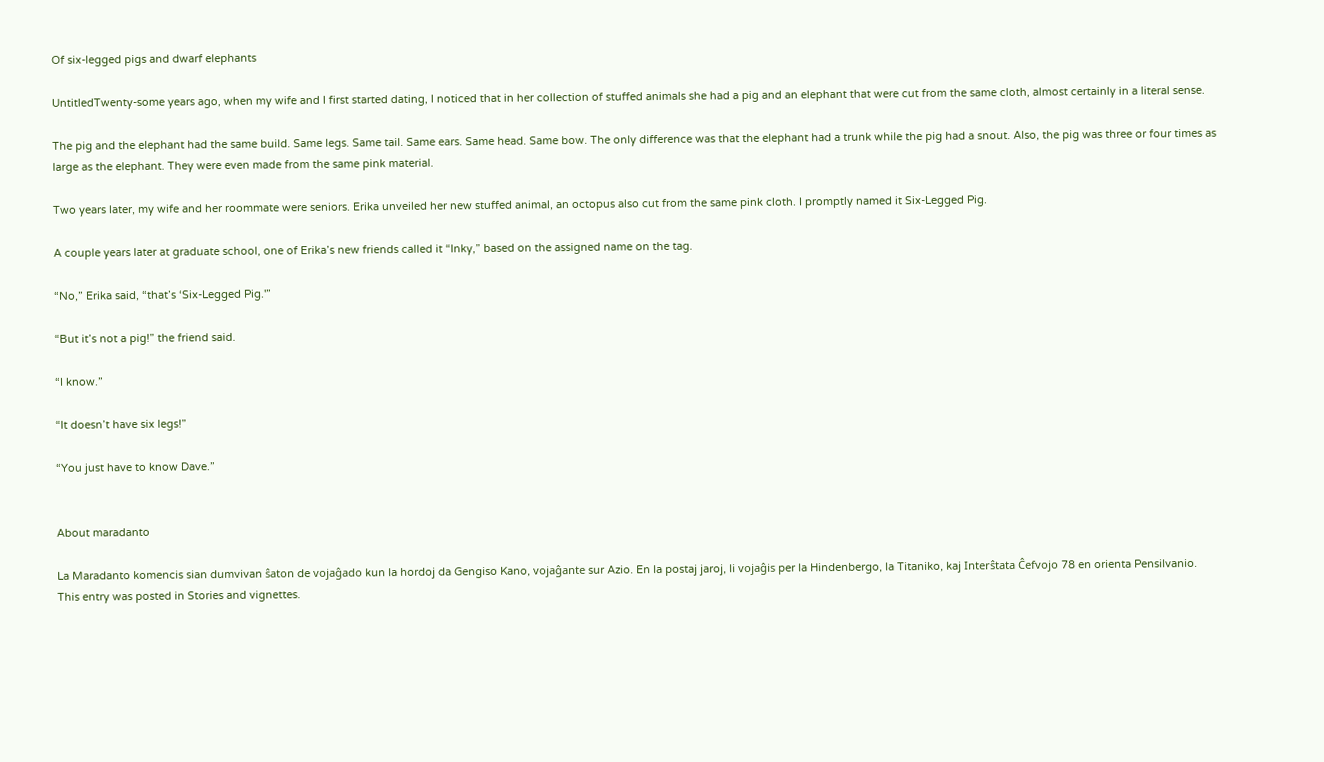Of six-legged pigs and dwarf elephants

UntitledTwenty-some years ago, when my wife and I first started dating, I noticed that in her collection of stuffed animals she had a pig and an elephant that were cut from the same cloth, almost certainly in a literal sense.

The pig and the elephant had the same build. Same legs. Same tail. Same ears. Same head. Same bow. The only difference was that the elephant had a trunk while the pig had a snout. Also, the pig was three or four times as large as the elephant. They were even made from the same pink material.

Two years later, my wife and her roommate were seniors. Erika unveiled her new stuffed animal, an octopus also cut from the same pink cloth. I promptly named it Six-Legged Pig.

A couple years later at graduate school, one of Erika’s new friends called it “Inky,” based on the assigned name on the tag.

“No,” Erika said, “that’s ‘Six-Legged Pig.'”

“But it’s not a pig!” the friend said.

“I know.”

“It doesn’t have six legs!”

“You just have to know Dave.”


About maradanto

La Maradanto komencis sian dumvivan ŝaton de vojaĝado kun la hordoj da Gengiso Kano, vojaĝante sur Azio. En la postaj jaroj, li vojaĝis per la Hindenbergo, la Titaniko, kaj Interŝtata Ĉefvojo 78 en orienta Pensilvanio.
This entry was posted in Stories and vignettes.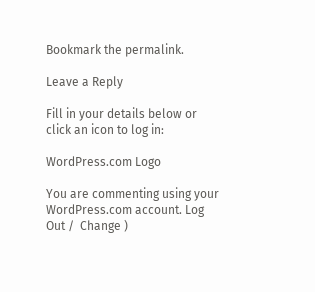Bookmark the permalink.

Leave a Reply

Fill in your details below or click an icon to log in:

WordPress.com Logo

You are commenting using your WordPress.com account. Log Out /  Change )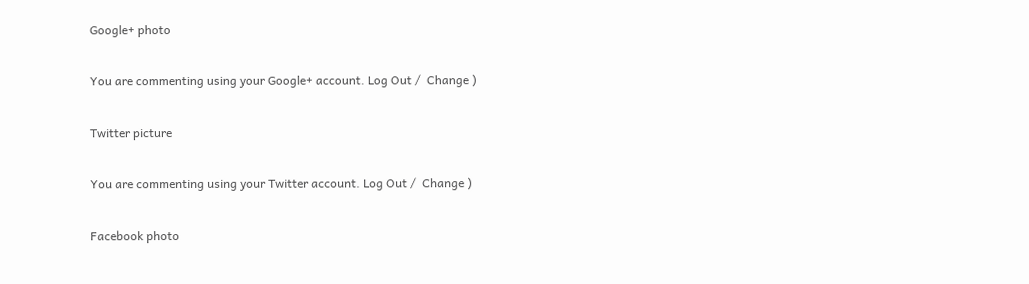Google+ photo

You are commenting using your Google+ account. Log Out /  Change )

Twitter picture

You are commenting using your Twitter account. Log Out /  Change )

Facebook photo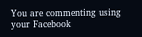You are commenting using your Facebook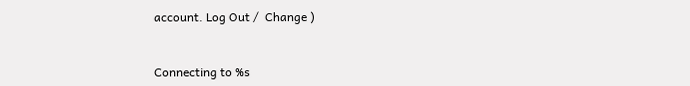account. Log Out /  Change )


Connecting to %s